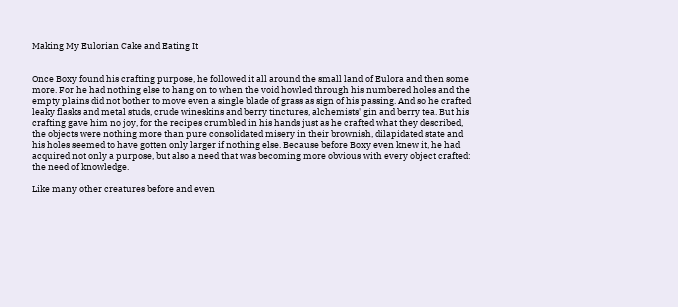Making My Eulorian Cake and Eating It


Once Boxy found his crafting purpose, he followed it all around the small land of Eulora and then some more. For he had nothing else to hang on to when the void howled through his numbered holes and the empty plains did not bother to move even a single blade of grass as sign of his passing. And so he crafted leaky flasks and metal studs, crude wineskins and berry tinctures, alchemists' gin and berry tea. But his crafting gave him no joy, for the recipes crumbled in his hands just as he crafted what they described, the objects were nothing more than pure consolidated misery in their brownish, dilapidated state and his holes seemed to have gotten only larger if nothing else. Because before Boxy even knew it, he had acquired not only a purpose, but also a need that was becoming more obvious with every object crafted: the need of knowledge.

Like many other creatures before and even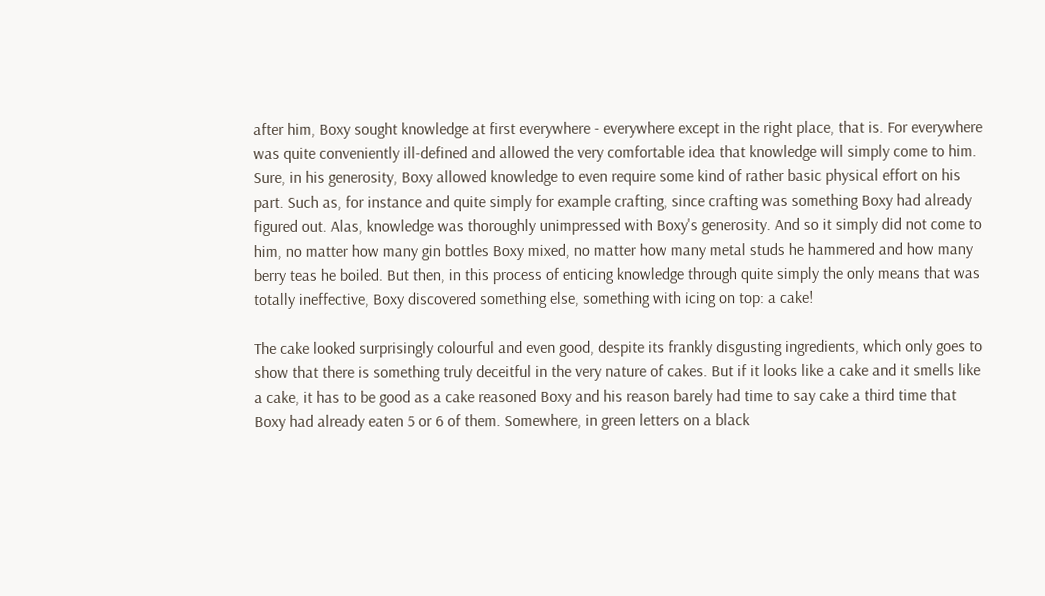after him, Boxy sought knowledge at first everywhere - everywhere except in the right place, that is. For everywhere was quite conveniently ill-defined and allowed the very comfortable idea that knowledge will simply come to him. Sure, in his generosity, Boxy allowed knowledge to even require some kind of rather basic physical effort on his part. Such as, for instance and quite simply for example crafting, since crafting was something Boxy had already figured out. Alas, knowledge was thoroughly unimpressed with Boxy's generosity. And so it simply did not come to him, no matter how many gin bottles Boxy mixed, no matter how many metal studs he hammered and how many berry teas he boiled. But then, in this process of enticing knowledge through quite simply the only means that was totally ineffective, Boxy discovered something else, something with icing on top: a cake!

The cake looked surprisingly colourful and even good, despite its frankly disgusting ingredients, which only goes to show that there is something truly deceitful in the very nature of cakes. But if it looks like a cake and it smells like a cake, it has to be good as a cake reasoned Boxy and his reason barely had time to say cake a third time that Boxy had already eaten 5 or 6 of them. Somewhere, in green letters on a black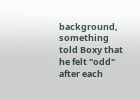background, something told Boxy that he felt "odd" after each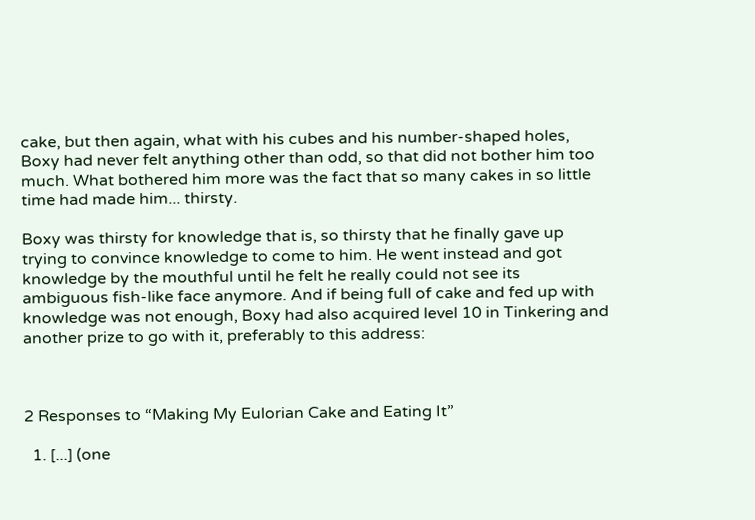cake, but then again, what with his cubes and his number-shaped holes, Boxy had never felt anything other than odd, so that did not bother him too much. What bothered him more was the fact that so many cakes in so little time had made him... thirsty.

Boxy was thirsty for knowledge that is, so thirsty that he finally gave up trying to convince knowledge to come to him. He went instead and got knowledge by the mouthful until he felt he really could not see its ambiguous fish-like face anymore. And if being full of cake and fed up with knowledge was not enough, Boxy had also acquired level 10 in Tinkering and another prize to go with it, preferably to this address:



2 Responses to “Making My Eulorian Cake and Eating It”

  1. [...] (one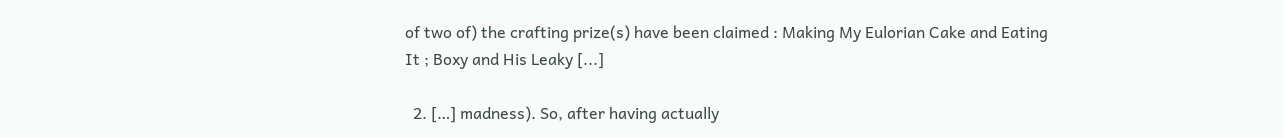of two of) the crafting prize(s) have been claimed : Making My Eulorian Cake and Eating It ; Boxy and His Leaky [...]

  2. […] madness). So, after having actually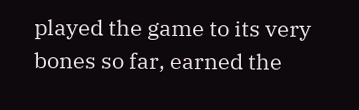played the game to its very bones so far, earned the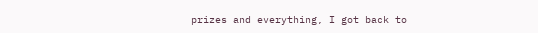prizes and everything, I got back to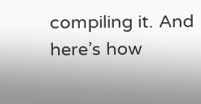compiling it. And here’s how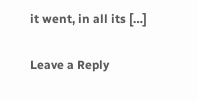it went, in all its […]

Leave a Reply